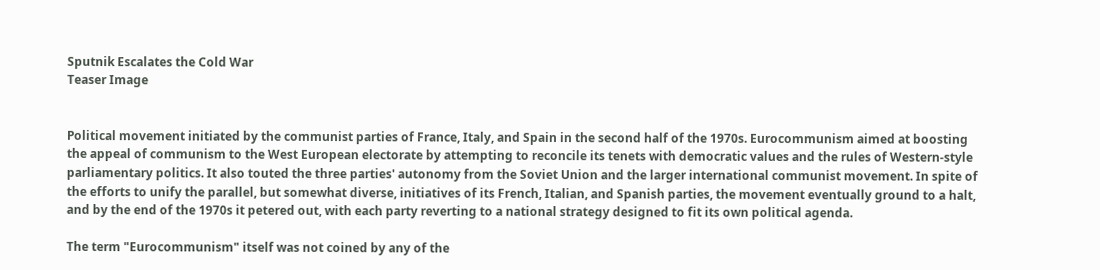Sputnik Escalates the Cold War
Teaser Image


Political movement initiated by the communist parties of France, Italy, and Spain in the second half of the 1970s. Eurocommunism aimed at boosting the appeal of communism to the West European electorate by attempting to reconcile its tenets with democratic values and the rules of Western-style parliamentary politics. It also touted the three parties' autonomy from the Soviet Union and the larger international communist movement. In spite of the efforts to unify the parallel, but somewhat diverse, initiatives of its French, Italian, and Spanish parties, the movement eventually ground to a halt, and by the end of the 1970s it petered out, with each party reverting to a national strategy designed to fit its own political agenda.

The term "Eurocommunism" itself was not coined by any of the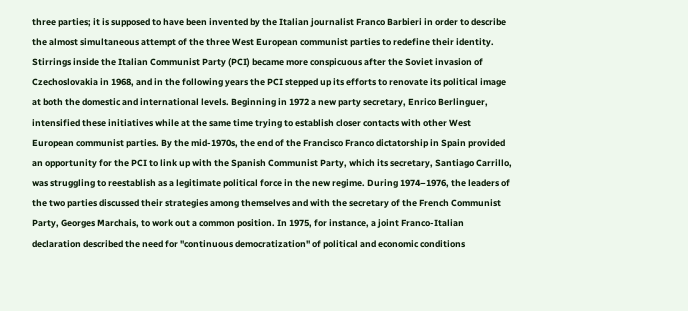three parties; it is supposed to have been invented by the Italian journalist Franco Barbieri in order to describe the almost simultaneous attempt of the three West European communist parties to redefine their identity. Stirrings inside the Italian Communist Party (PCI) became more conspicuous after the Soviet invasion of Czechoslovakia in 1968, and in the following years the PCI stepped up its efforts to renovate its political image at both the domestic and international levels. Beginning in 1972 a new party secretary, Enrico Berlinguer, intensified these initiatives while at the same time trying to establish closer contacts with other West European communist parties. By the mid-1970s, the end of the Francisco Franco dictatorship in Spain provided an opportunity for the PCI to link up with the Spanish Communist Party, which its secretary, Santiago Carrillo, was struggling to reestablish as a legitimate political force in the new regime. During 1974–1976, the leaders of the two parties discussed their strategies among themselves and with the secretary of the French Communist Party, Georges Marchais, to work out a common position. In 1975, for instance, a joint Franco-Italian declaration described the need for "continuous democratization" of political and economic conditions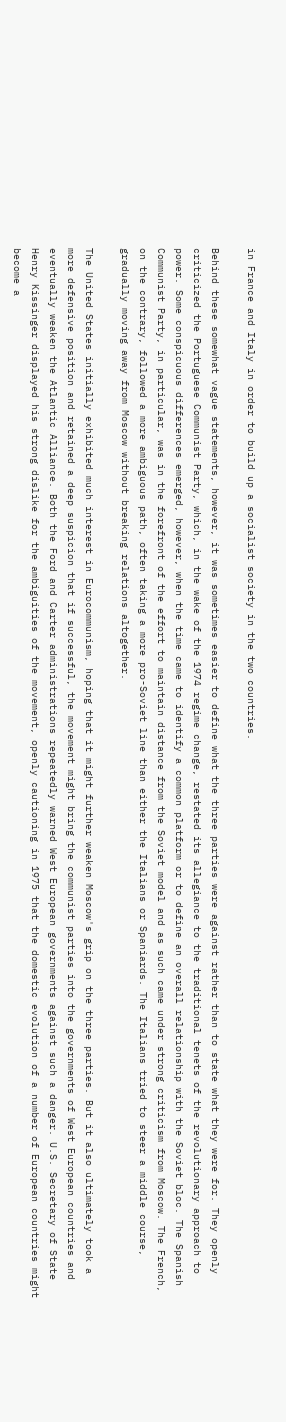in France and Italy in order to build up a socialist society in the two countries.

Behind these somewhat vague statements, however, it was sometimes easier to define what the three parties were against rather than to state what they were for. They openly criticized the Portuguese Communist Party, which, in the wake of the 1974 regime change, restated its allegiance to the traditional tenets of the revolutionary approach to power. Some conspicuous differences emerged, however, when the time came to identify a common platform or to define an overall relationship with the Soviet bloc. The Spanish Communist Party, in particular, was in the forefront of the effort to maintain distance from the Soviet model and as such came under strong criticism from Moscow. The French, on the contrary, followed a more ambiguous path, often taking a more pro-Soviet line than either the Italians or Spaniards. The Italians tried to steer a middle course, gradually moving away from Moscow without breaking relations altogether.

The United States initially exhibited much interest in Eurocommunism, hoping that it might further weaken Moscow's grip on the three parties. But it also ultimately took a more defensive position and retained a deep suspicion that if successful, the movement might bring the communist parties into the governments of West European countries and eventually weaken the Atlantic Alliance. Both the Ford and Carter administrations repeatedly warned West European governments against such a danger. U.S. Secretary of State Henry Kissinger displayed his strong dislike for the ambiguities of the movement, openly cautioning in 1975 that the domestic evolution of a number of European countries might become a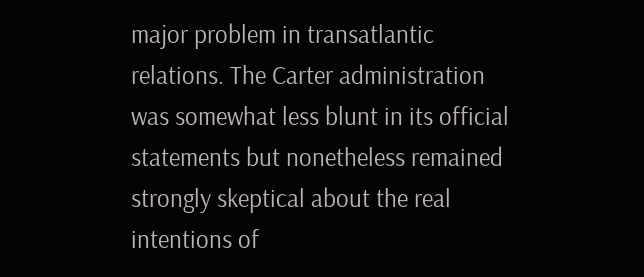major problem in transatlantic relations. The Carter administration was somewhat less blunt in its official statements but nonetheless remained strongly skeptical about the real intentions of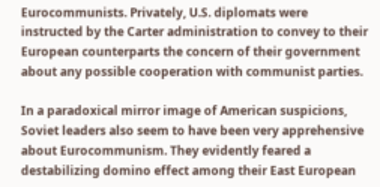Eurocommunists. Privately, U.S. diplomats were instructed by the Carter administration to convey to their European counterparts the concern of their government about any possible cooperation with communist parties.

In a paradoxical mirror image of American suspicions, Soviet leaders also seem to have been very apprehensive about Eurocommunism. They evidently feared a destabilizing domino effect among their East European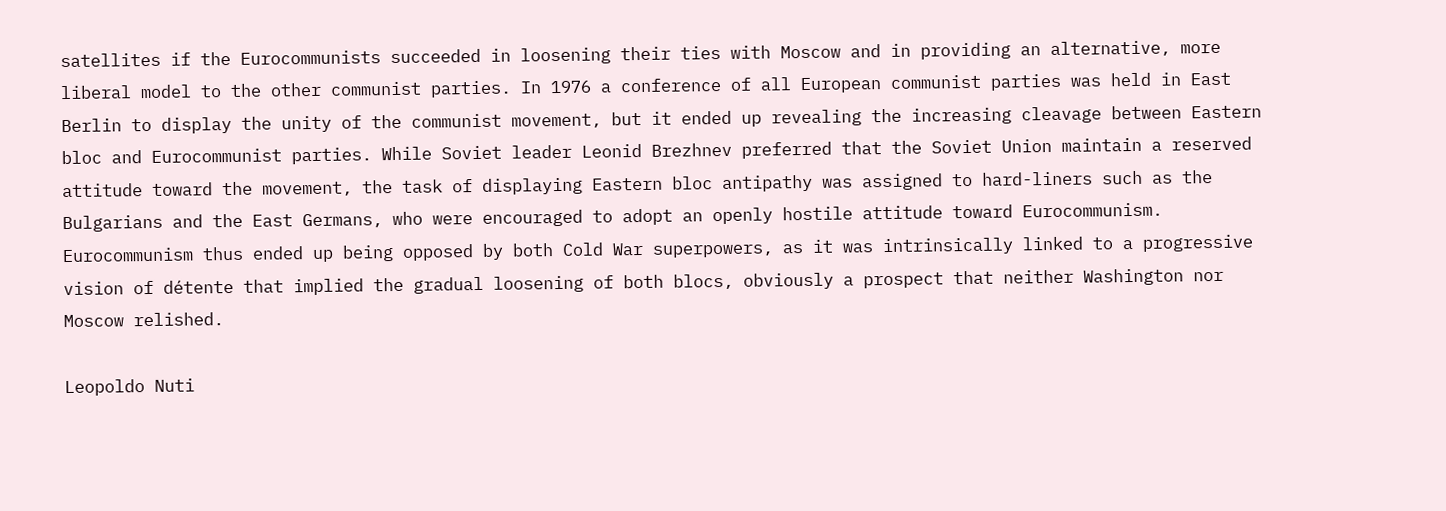satellites if the Eurocommunists succeeded in loosening their ties with Moscow and in providing an alternative, more liberal model to the other communist parties. In 1976 a conference of all European communist parties was held in East Berlin to display the unity of the communist movement, but it ended up revealing the increasing cleavage between Eastern bloc and Eurocommunist parties. While Soviet leader Leonid Brezhnev preferred that the Soviet Union maintain a reserved attitude toward the movement, the task of displaying Eastern bloc antipathy was assigned to hard-liners such as the Bulgarians and the East Germans, who were encouraged to adopt an openly hostile attitude toward Eurocommunism. Eurocommunism thus ended up being opposed by both Cold War superpowers, as it was intrinsically linked to a progressive vision of détente that implied the gradual loosening of both blocs, obviously a prospect that neither Washington nor Moscow relished.

Leopoldo Nuti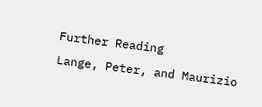Further Reading
Lange, Peter, and Maurizio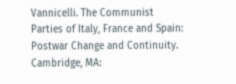Vannicelli. The Communist Parties of Italy, France and Spain: Postwar Change and Continuity. Cambridge, MA: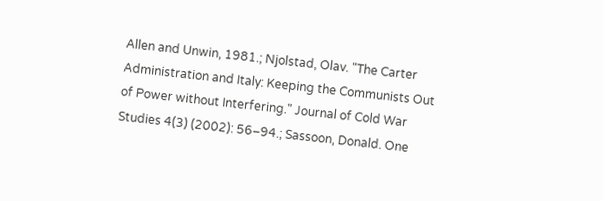Allen and Unwin, 1981.; Njolstad, Olav. "The Carter Administration and Italy: Keeping the Communists Out of Power without Interfering." Journal of Cold War Studies 4(3) (2002): 56–94.; Sassoon, Donald. One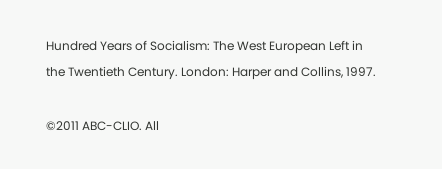Hundred Years of Socialism: The West European Left in the Twentieth Century. London: Harper and Collins, 1997.

©2011 ABC-CLIO. All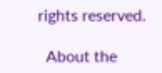rights reserved.

  About the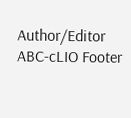Author/Editor
ABC-cLIO Footer